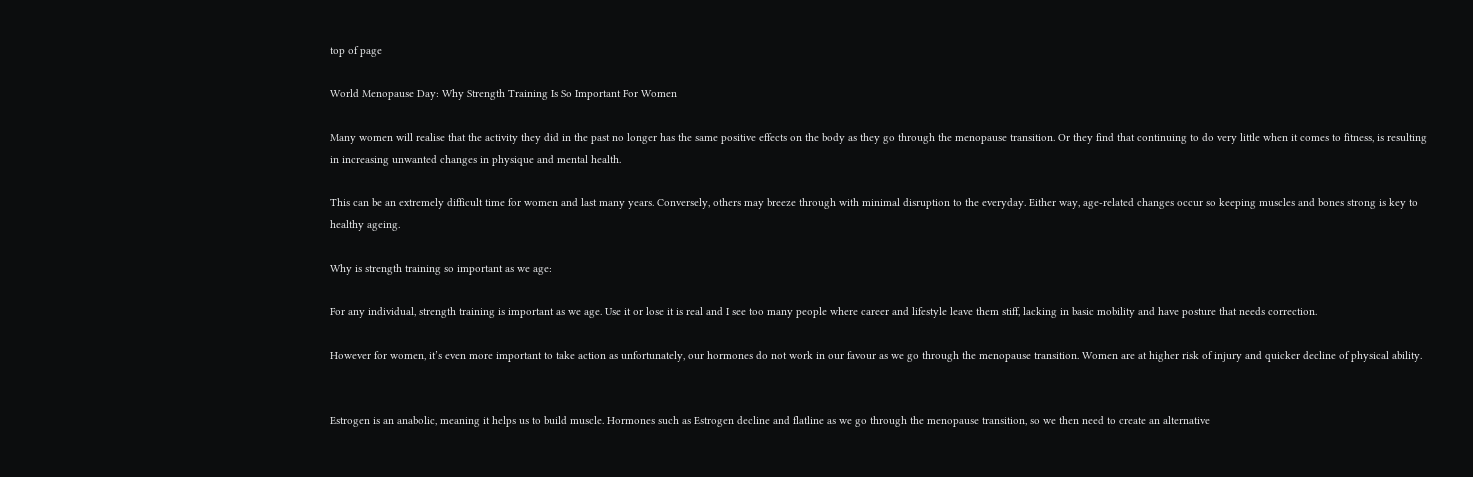top of page

World Menopause Day: Why Strength Training Is So Important For Women

Many women will realise that the activity they did in the past no longer has the same positive effects on the body as they go through the menopause transition. Or they find that continuing to do very little when it comes to fitness, is resulting in increasing unwanted changes in physique and mental health.

This can be an extremely difficult time for women and last many years. Conversely, others may breeze through with minimal disruption to the everyday. Either way, age-related changes occur so keeping muscles and bones strong is key to healthy ageing.

Why is strength training so important as we age:

For any individual, strength training is important as we age. Use it or lose it is real and I see too many people where career and lifestyle leave them stiff, lacking in basic mobility and have posture that needs correction.

However for women, it’s even more important to take action as unfortunately, our hormones do not work in our favour as we go through the menopause transition. Women are at higher risk of injury and quicker decline of physical ability.


Estrogen is an anabolic, meaning it helps us to build muscle. Hormones such as Estrogen decline and flatline as we go through the menopause transition, so we then need to create an alternative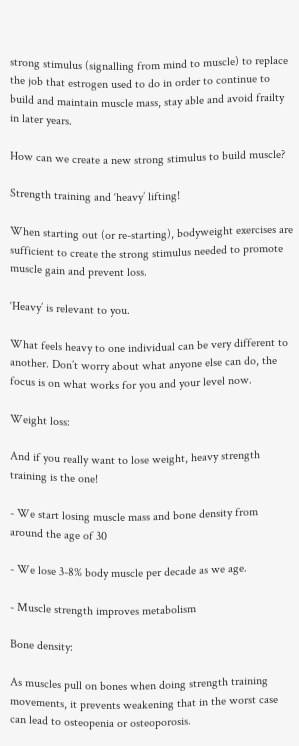strong stimulus (signalling from mind to muscle) to replace the job that estrogen used to do in order to continue to build and maintain muscle mass, stay able and avoid frailty in later years.

How can we create a new strong stimulus to build muscle?

Strength training and ‘heavy’ lifting!

When starting out (or re-starting), bodyweight exercises are sufficient to create the strong stimulus needed to promote muscle gain and prevent loss.

‘Heavy’ is relevant to you.

What feels heavy to one individual can be very different to another. Don’t worry about what anyone else can do, the focus is on what works for you and your level now.

Weight loss:

And if you really want to lose weight, heavy strength training is the one!

- We start losing muscle mass and bone density from around the age of 30

- We lose 3-8% body muscle per decade as we age.

- Muscle strength improves metabolism

Bone density:

As muscles pull on bones when doing strength training movements, it prevents weakening that in the worst case can lead to osteopenia or osteoporosis.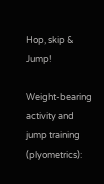Hop, skip & Jump!

Weight-bearing activity and jump training (plyometrics):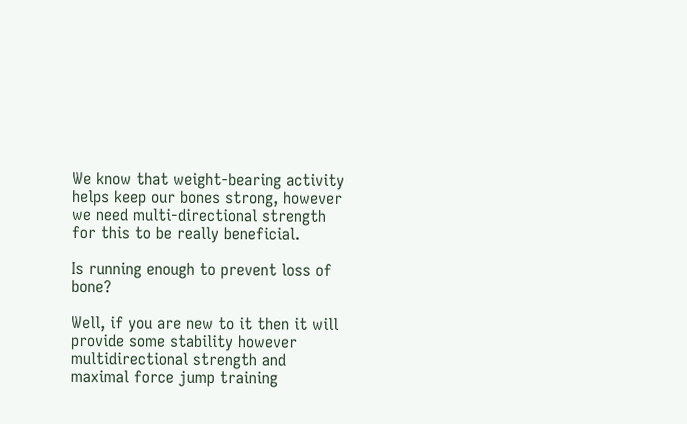We know that weight-bearing activity helps keep our bones strong, however we need multi-directional strength for this to be really beneficial.

Is running enough to prevent loss of bone?

Well, if you are new to it then it will provide some stability however multidirectional strength and maximal force jump training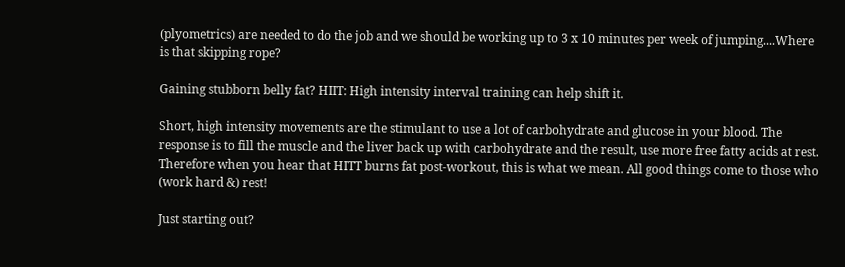(plyometrics) are needed to do the job and we should be working up to 3 x 10 minutes per week of jumping....Where is that skipping rope?

Gaining stubborn belly fat? HIIT: High intensity interval training can help shift it.

Short, high intensity movements are the stimulant to use a lot of carbohydrate and glucose in your blood. The response is to fill the muscle and the liver back up with carbohydrate and the result, use more free fatty acids at rest. Therefore when you hear that HITT burns fat post-workout, this is what we mean. All good things come to those who (work hard &) rest!

Just starting out?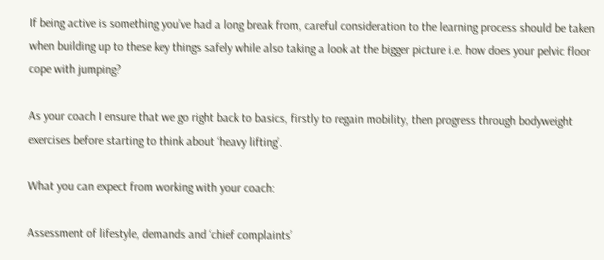If being active is something you’ve had a long break from, careful consideration to the learning process should be taken when building up to these key things safely while also taking a look at the bigger picture i.e. how does your pelvic floor cope with jumping?

As your coach I ensure that we go right back to basics, firstly to regain mobility, then progress through bodyweight exercises before starting to think about ‘heavy lifting’.

What you can expect from working with your coach:

Assessment of lifestyle, demands and ‘chief complaints’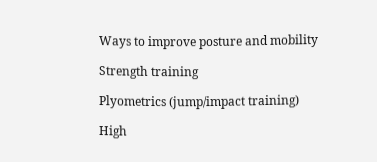Ways to improve posture and mobility

Strength training

Plyometrics (jump/impact training)

High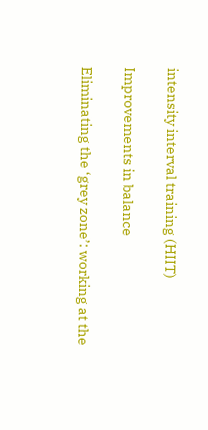intensity interval training (HIIT)

Improvements in balance

Eliminating the ‘grey zone’: working at the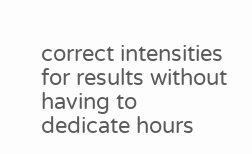correct intensities for results without having to dedicate hours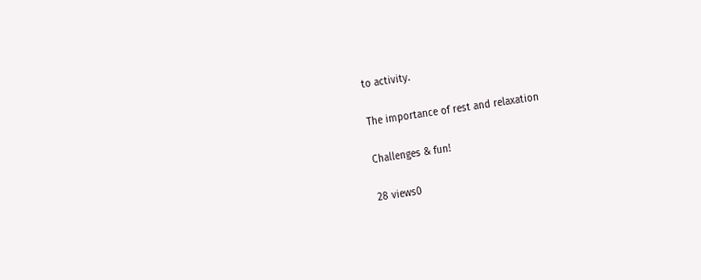to activity.

The importance of rest and relaxation

Challenges & fun!

28 views0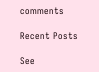comments

Recent Posts

See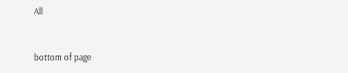All


bottom of page